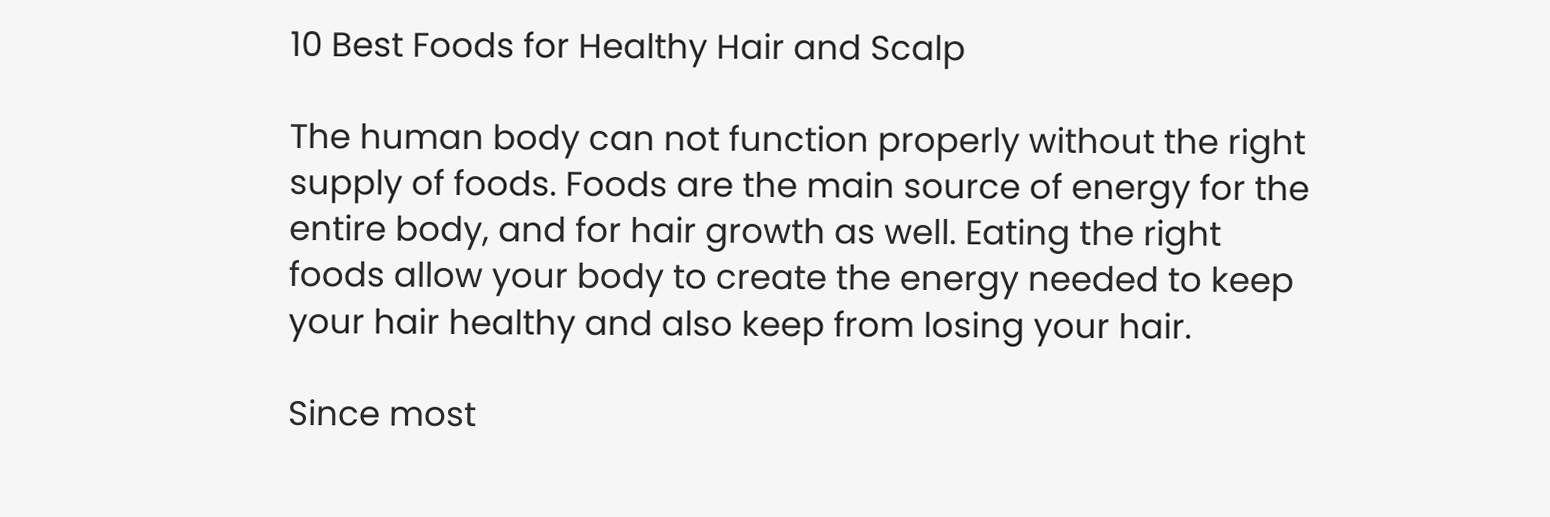10 Best Foods for Healthy Hair and Scalp

The human body can not function properly without the right supply of foods. Foods are the main source of energy for the entire body, and for hair growth as well. Eating the right foods allow your body to create the energy needed to keep your hair healthy and also keep from losing your hair.

Since most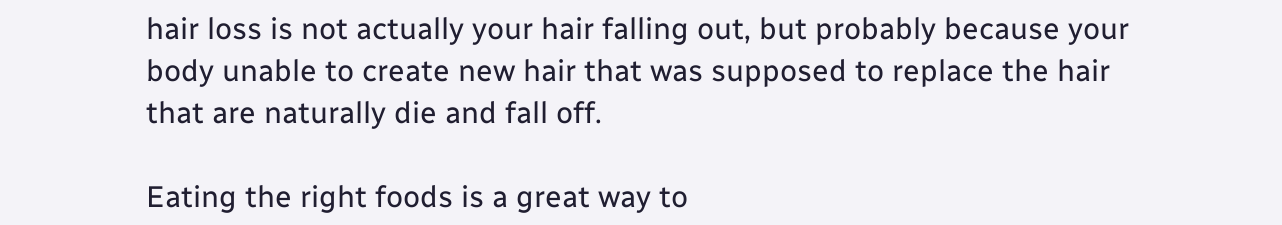hair loss is not actually your hair falling out, but probably because your body unable to create new hair that was supposed to replace the hair that are naturally die and fall off.

Eating the right foods is a great way to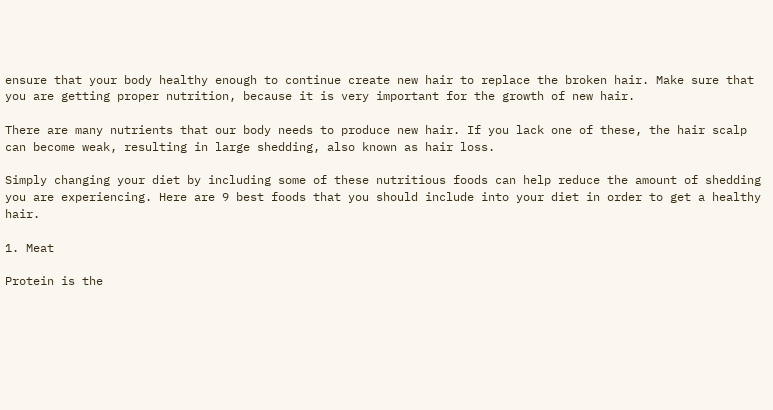ensure that your body healthy enough to continue create new hair to replace the broken hair. Make sure that you are getting proper nutrition, because it is very important for the growth of new hair.

There are many nutrients that our body needs to produce new hair. If you lack one of these, the hair scalp can become weak, resulting in large shedding, also known as hair loss.

Simply changing your diet by including some of these nutritious foods can help reduce the amount of shedding you are experiencing. Here are 9 best foods that you should include into your diet in order to get a healthy hair.

1. Meat

Protein is the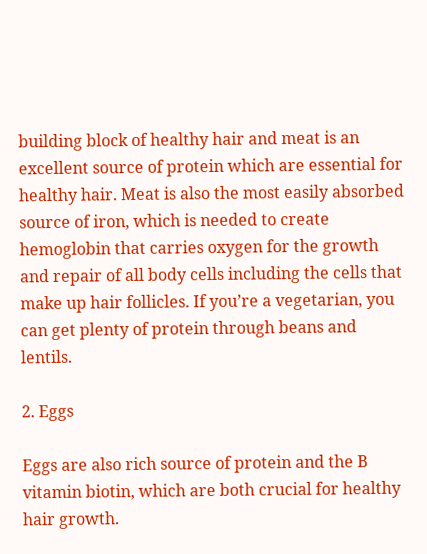building block of healthy hair and meat is an excellent source of protein which are essential for healthy hair. Meat is also the most easily absorbed source of iron, which is needed to create hemoglobin that carries oxygen for the growth and repair of all body cells including the cells that make up hair follicles. If you’re a vegetarian, you can get plenty of protein through beans and lentils.

2. Eggs

Eggs are also rich source of protein and the B vitamin biotin, which are both crucial for healthy hair growth.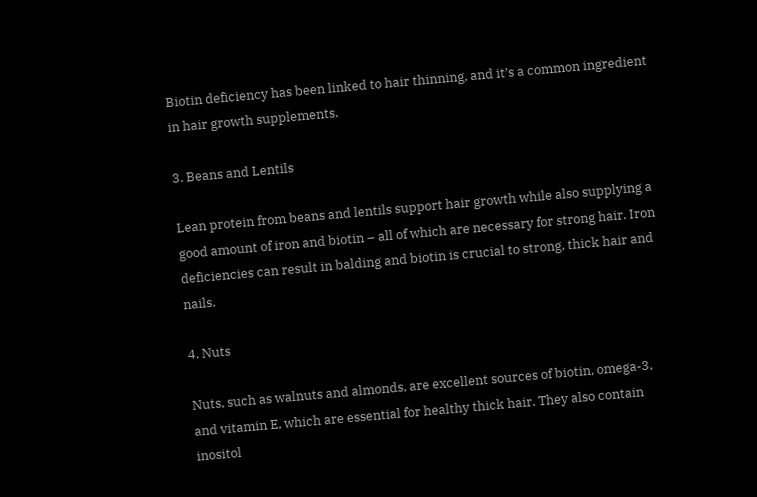Biotin deficiency has been linked to hair thinning, and it’s a common ingredient in hair growth supplements.

3. Beans and Lentils

Lean protein from beans and lentils support hair growth while also supplying a good amount of iron and biotin – all of which are necessary for strong hair. Iron deficiencies can result in balding and biotin is crucial to strong, thick hair and nails.

4. Nuts

Nuts, such as walnuts and almonds, are excellent sources of biotin, omega-3, and vitamin E, which are essential for healthy thick hair. They also contain inositol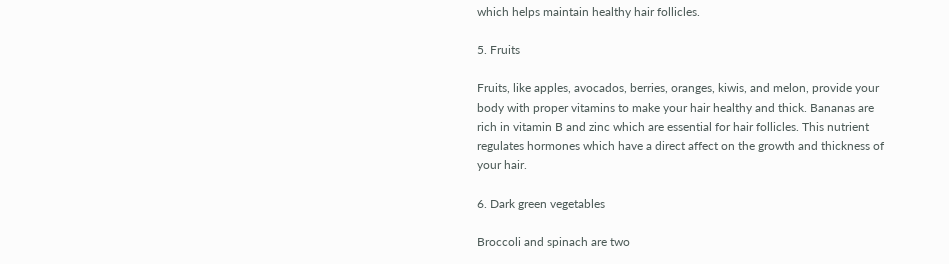which helps maintain healthy hair follicles.

5. Fruits

Fruits, like apples, avocados, berries, oranges, kiwis, and melon, provide your body with proper vitamins to make your hair healthy and thick. Bananas are rich in vitamin B and zinc which are essential for hair follicles. This nutrient regulates hormones which have a direct affect on the growth and thickness of your hair.

6. Dark green vegetables

Broccoli and spinach are two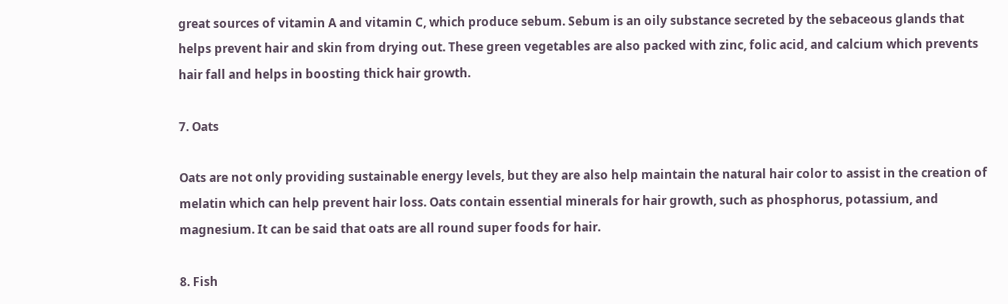great sources of vitamin A and vitamin C, which produce sebum. Sebum is an oily substance secreted by the sebaceous glands that helps prevent hair and skin from drying out. These green vegetables are also packed with zinc, folic acid, and calcium which prevents hair fall and helps in boosting thick hair growth.

7. Oats

Oats are not only providing sustainable energy levels, but they are also help maintain the natural hair color to assist in the creation of melatin which can help prevent hair loss. Oats contain essential minerals for hair growth, such as phosphorus, potassium, and magnesium. It can be said that oats are all round super foods for hair.

8. Fish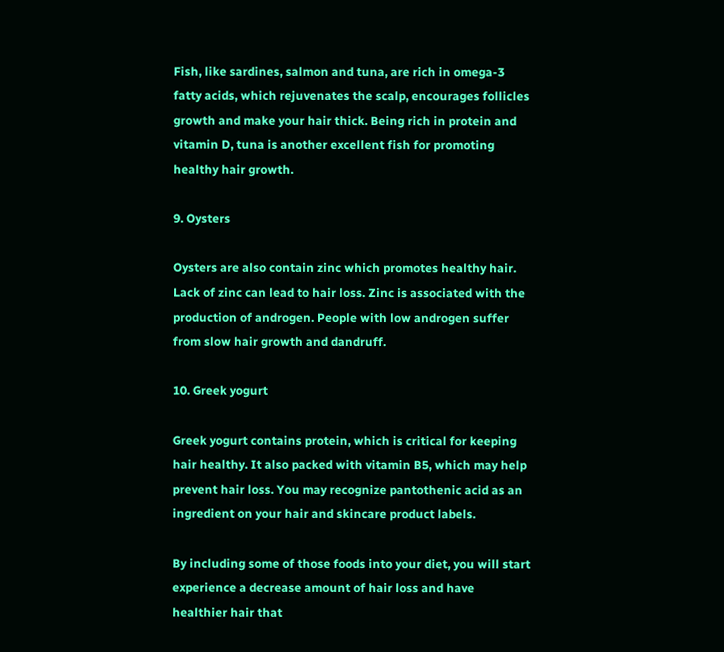Fish, like sardines, salmon and tuna, are rich in omega-3 fatty acids, which rejuvenates the scalp, encourages follicles growth and make your hair thick. Being rich in protein and vitamin D, tuna is another excellent fish for promoting healthy hair growth.

9. Oysters

Oysters are also contain zinc which promotes healthy hair. Lack of zinc can lead to hair loss. Zinc is associated with the production of androgen. People with low androgen suffer from slow hair growth and dandruff.

10. Greek yogurt

Greek yogurt contains protein, which is critical for keeping hair healthy. It also packed with vitamin B5, which may help prevent hair loss. You may recognize pantothenic acid as an ingredient on your hair and skincare product labels.

By including some of those foods into your diet, you will start experience a decrease amount of hair loss and have healthier hair that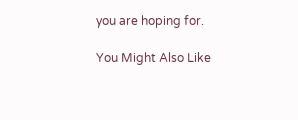you are hoping for.

You Might Also Like